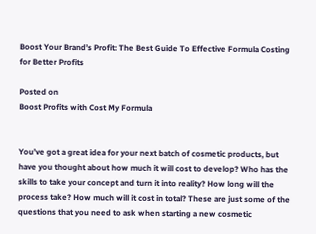Boost Your Brand’s Profit: The Best Guide To Effective Formula Costing for Better Profits

Posted on
Boost Profits with Cost My Formula


You’ve got a great idea for your next batch of cosmetic products, but have you thought about how much it will cost to develop? Who has the skills to take your concept and turn it into reality? How long will the process take? How much will it cost in total? These are just some of the questions that you need to ask when starting a new cosmetic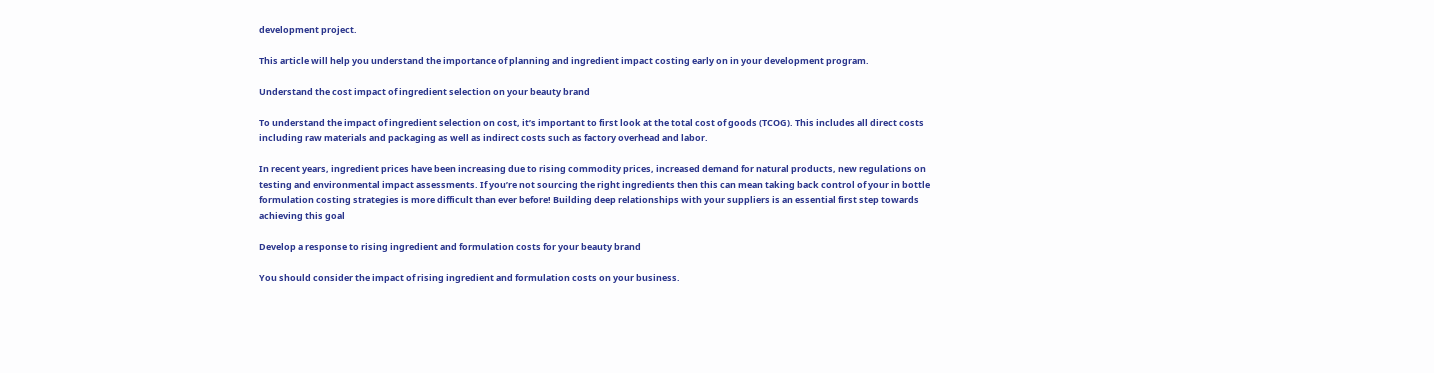development project.

This article will help you understand the importance of planning and ingredient impact costing early on in your development program.

Understand the cost impact of ingredient selection on your beauty brand

To understand the impact of ingredient selection on cost, it’s important to first look at the total cost of goods (TCOG). This includes all direct costs including raw materials and packaging as well as indirect costs such as factory overhead and labor.

In recent years, ingredient prices have been increasing due to rising commodity prices, increased demand for natural products, new regulations on testing and environmental impact assessments. If you’re not sourcing the right ingredients then this can mean taking back control of your in bottle formulation costing strategies is more difficult than ever before! Building deep relationships with your suppliers is an essential first step towards achieving this goal

Develop a response to rising ingredient and formulation costs for your beauty brand

You should consider the impact of rising ingredient and formulation costs on your business.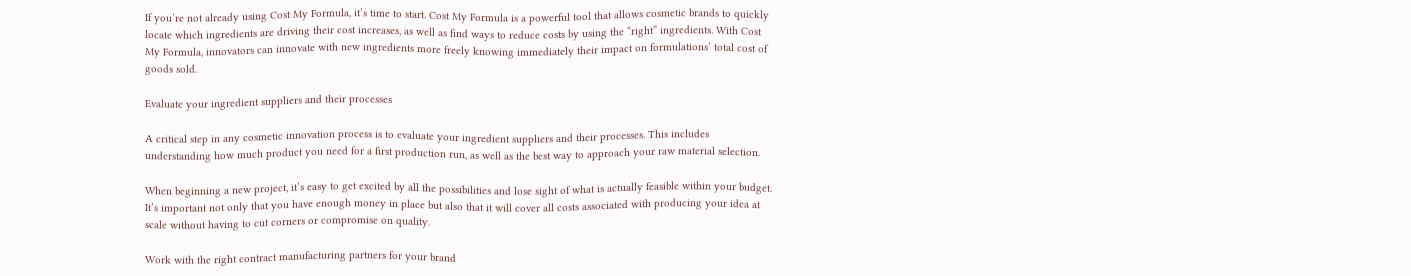If you’re not already using Cost My Formula, it’s time to start. Cost My Formula is a powerful tool that allows cosmetic brands to quickly locate which ingredients are driving their cost increases, as well as find ways to reduce costs by using the “right” ingredients. With Cost My Formula, innovators can innovate with new ingredients more freely knowing immediately their impact on formulations’ total cost of goods sold.

Evaluate your ingredient suppliers and their processes

A critical step in any cosmetic innovation process is to evaluate your ingredient suppliers and their processes. This includes understanding how much product you need for a first production run, as well as the best way to approach your raw material selection.

When beginning a new project, it’s easy to get excited by all the possibilities and lose sight of what is actually feasible within your budget. It’s important not only that you have enough money in place but also that it will cover all costs associated with producing your idea at scale without having to cut corners or compromise on quality.

Work with the right contract manufacturing partners for your brand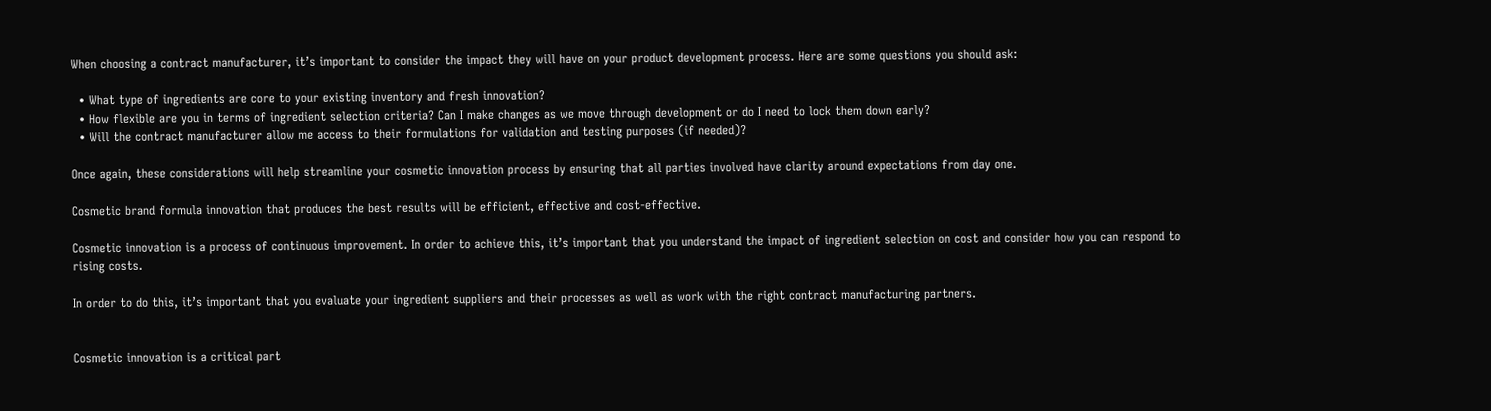When choosing a contract manufacturer, it’s important to consider the impact they will have on your product development process. Here are some questions you should ask:

  • What type of ingredients are core to your existing inventory and fresh innovation?
  • How flexible are you in terms of ingredient selection criteria? Can I make changes as we move through development or do I need to lock them down early?
  • Will the contract manufacturer allow me access to their formulations for validation and testing purposes (if needed)?

Once again, these considerations will help streamline your cosmetic innovation process by ensuring that all parties involved have clarity around expectations from day one.

Cosmetic brand formula innovation that produces the best results will be efficient, effective and cost-effective.

Cosmetic innovation is a process of continuous improvement. In order to achieve this, it’s important that you understand the impact of ingredient selection on cost and consider how you can respond to rising costs.

In order to do this, it’s important that you evaluate your ingredient suppliers and their processes as well as work with the right contract manufacturing partners.


Cosmetic innovation is a critical part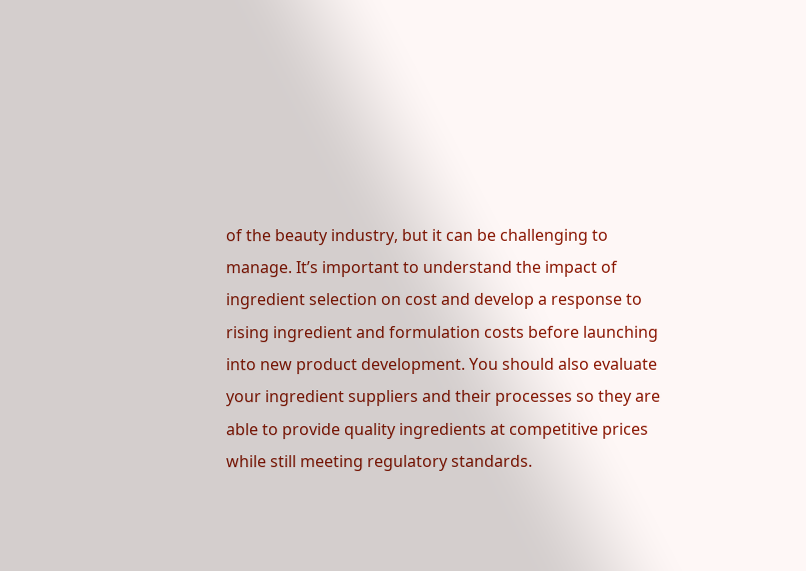of the beauty industry, but it can be challenging to manage. It’s important to understand the impact of ingredient selection on cost and develop a response to rising ingredient and formulation costs before launching into new product development. You should also evaluate your ingredient suppliers and their processes so they are able to provide quality ingredients at competitive prices while still meeting regulatory standards.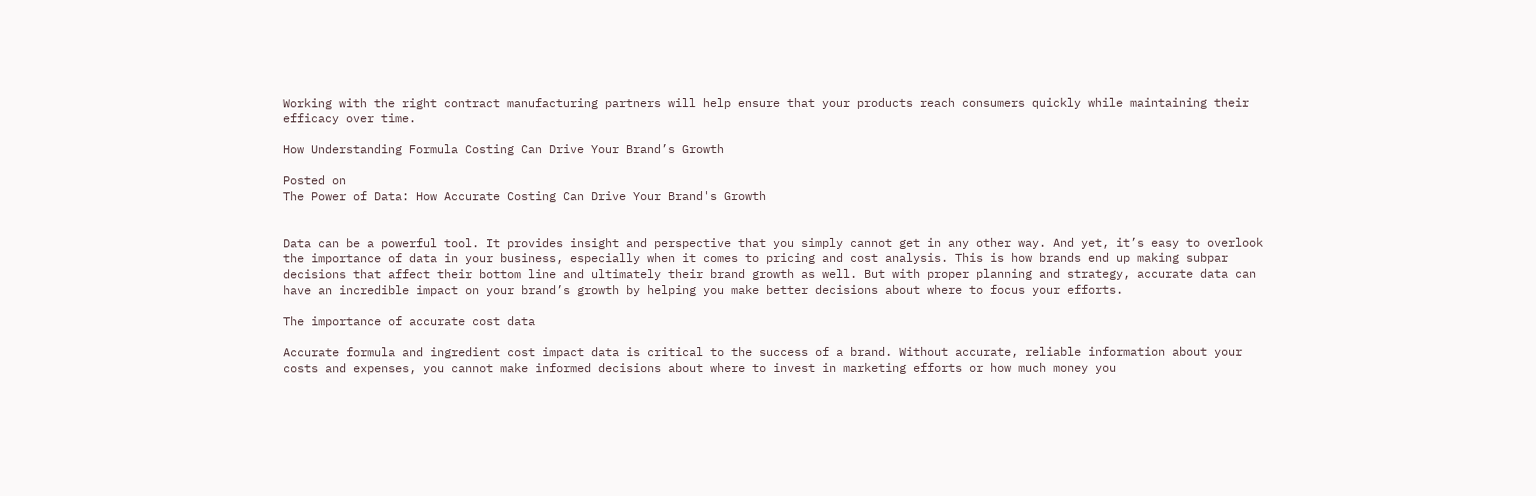Working with the right contract manufacturing partners will help ensure that your products reach consumers quickly while maintaining their efficacy over time.

How Understanding Formula Costing Can Drive Your Brand’s Growth

Posted on
The Power of Data: How Accurate Costing Can Drive Your Brand's Growth


Data can be a powerful tool. It provides insight and perspective that you simply cannot get in any other way. And yet, it’s easy to overlook the importance of data in your business, especially when it comes to pricing and cost analysis. This is how brands end up making subpar decisions that affect their bottom line and ultimately their brand growth as well. But with proper planning and strategy, accurate data can have an incredible impact on your brand’s growth by helping you make better decisions about where to focus your efforts.

The importance of accurate cost data

Accurate formula and ingredient cost impact data is critical to the success of a brand. Without accurate, reliable information about your costs and expenses, you cannot make informed decisions about where to invest in marketing efforts or how much money you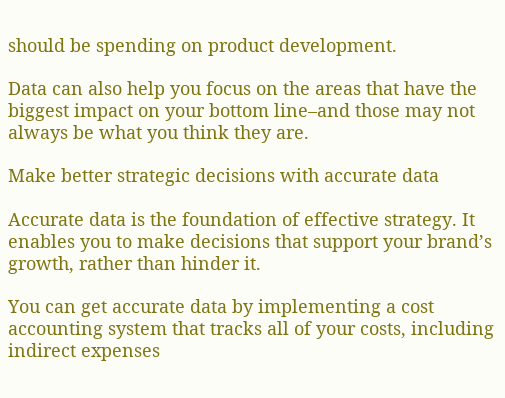should be spending on product development.

Data can also help you focus on the areas that have the biggest impact on your bottom line–and those may not always be what you think they are.

Make better strategic decisions with accurate data

Accurate data is the foundation of effective strategy. It enables you to make decisions that support your brand’s growth, rather than hinder it.

You can get accurate data by implementing a cost accounting system that tracks all of your costs, including indirect expenses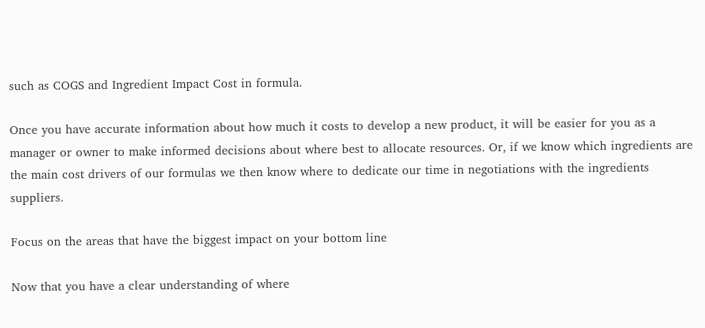such as COGS and Ingredient Impact Cost in formula.

Once you have accurate information about how much it costs to develop a new product, it will be easier for you as a manager or owner to make informed decisions about where best to allocate resources. Or, if we know which ingredients are the main cost drivers of our formulas we then know where to dedicate our time in negotiations with the ingredients suppliers.

Focus on the areas that have the biggest impact on your bottom line

Now that you have a clear understanding of where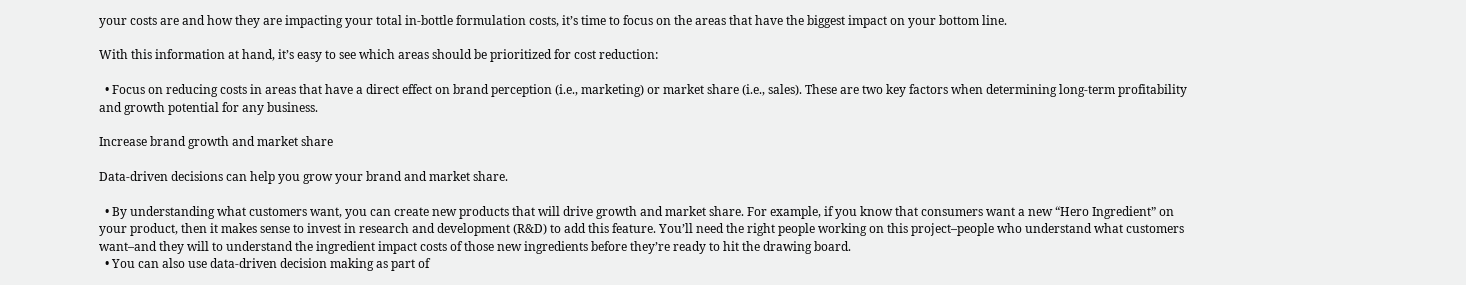your costs are and how they are impacting your total in-bottle formulation costs, it’s time to focus on the areas that have the biggest impact on your bottom line.

With this information at hand, it’s easy to see which areas should be prioritized for cost reduction:

  • Focus on reducing costs in areas that have a direct effect on brand perception (i.e., marketing) or market share (i.e., sales). These are two key factors when determining long-term profitability and growth potential for any business.

Increase brand growth and market share

Data-driven decisions can help you grow your brand and market share.

  • By understanding what customers want, you can create new products that will drive growth and market share. For example, if you know that consumers want a new “Hero Ingredient” on your product, then it makes sense to invest in research and development (R&D) to add this feature. You’ll need the right people working on this project–people who understand what customers want–and they will to understand the ingredient impact costs of those new ingredients before they’re ready to hit the drawing board.
  • You can also use data-driven decision making as part of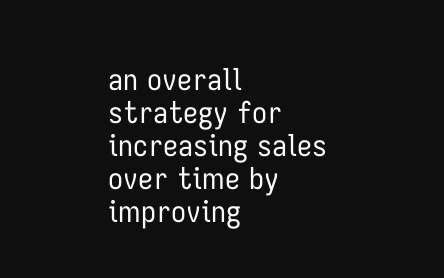an overall strategy for increasing sales over time by improving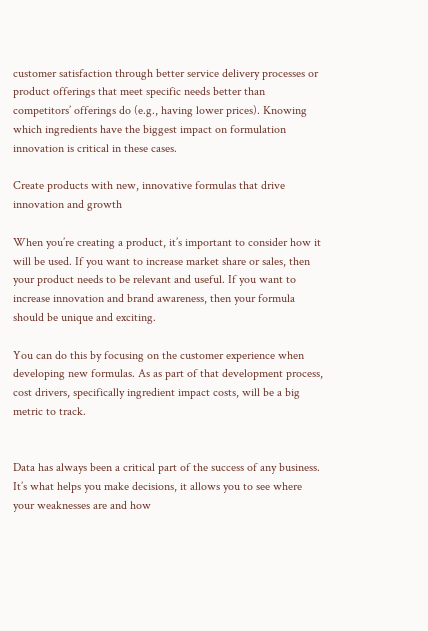customer satisfaction through better service delivery processes or product offerings that meet specific needs better than competitors’ offerings do (e.g., having lower prices). Knowing which ingredients have the biggest impact on formulation innovation is critical in these cases.

Create products with new, innovative formulas that drive innovation and growth

When you’re creating a product, it’s important to consider how it will be used. If you want to increase market share or sales, then your product needs to be relevant and useful. If you want to increase innovation and brand awareness, then your formula should be unique and exciting.

You can do this by focusing on the customer experience when developing new formulas. As as part of that development process, cost drivers, specifically ingredient impact costs, will be a big metric to track.


Data has always been a critical part of the success of any business. It’s what helps you make decisions, it allows you to see where your weaknesses are and how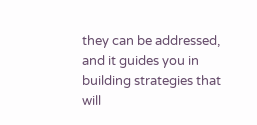they can be addressed, and it guides you in building strategies that will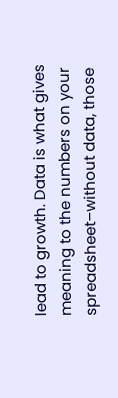lead to growth. Data is what gives meaning to the numbers on your spreadsheet–without data, those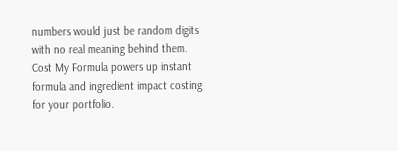numbers would just be random digits with no real meaning behind them. Cost My Formula powers up instant formula and ingredient impact costing for your portfolio.